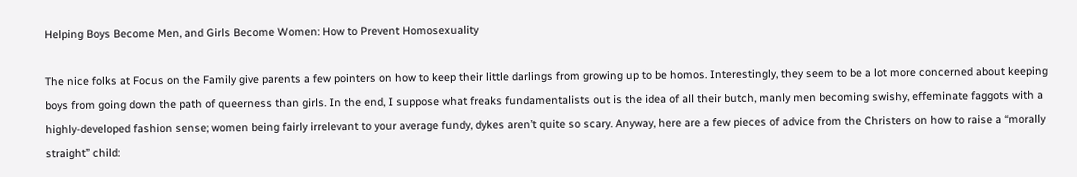Helping Boys Become Men, and Girls Become Women: How to Prevent Homosexuality

The nice folks at Focus on the Family give parents a few pointers on how to keep their little darlings from growing up to be homos. Interestingly, they seem to be a lot more concerned about keeping boys from going down the path of queerness than girls. In the end, I suppose what freaks fundamentalists out is the idea of all their butch, manly men becoming swishy, effeminate faggots with a highly-developed fashion sense; women being fairly irrelevant to your average fundy, dykes aren’t quite so scary. Anyway, here are a few pieces of advice from the Christers on how to raise a “morally straight” child: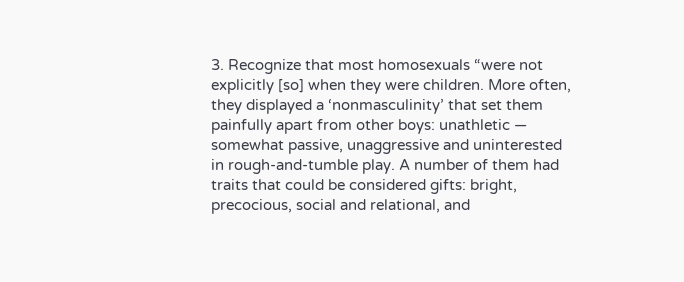3. Recognize that most homosexuals “were not explicitly [so] when they were children. More often, they displayed a ‘nonmasculinity’ that set them painfully apart from other boys: unathletic — somewhat passive, unaggressive and uninterested in rough-and-tumble play. A number of them had traits that could be considered gifts: bright, precocious, social and relational, and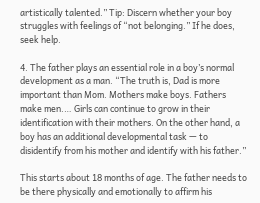artistically talented.” Tip: Discern whether your boy struggles with feelings of “not belonging.” If he does, seek help.

4. The father plays an essential role in a boy’s normal development as a man. “The truth is, Dad is more important than Mom. Mothers make boys. Fathers make men.… Girls can continue to grow in their identification with their mothers. On the other hand, a boy has an additional developmental task — to disidentify from his mother and identify with his father.”

This starts about 18 months of age. The father needs to be there physically and emotionally to affirm his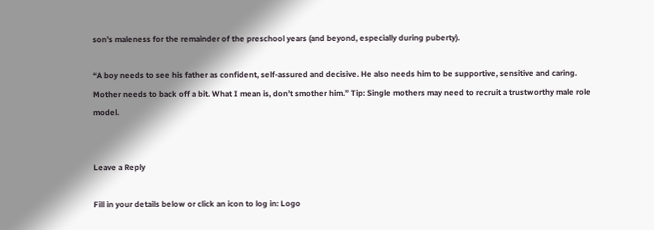son’s maleness for the remainder of the preschool years (and beyond, especially during puberty).

“A boy needs to see his father as confident, self-assured and decisive. He also needs him to be supportive, sensitive and caring. Mother needs to back off a bit. What I mean is, don’t smother him.” Tip: Single mothers may need to recruit a trustworthy male role model.


Leave a Reply

Fill in your details below or click an icon to log in: Logo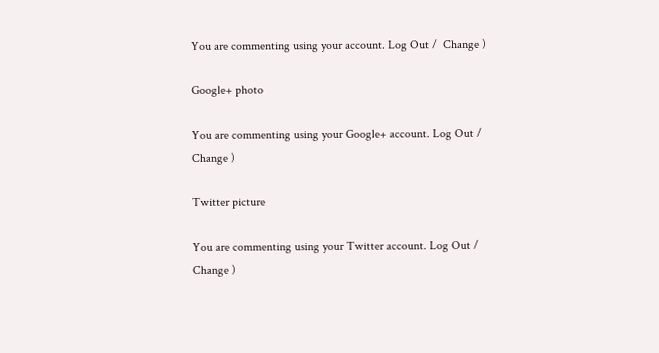You are commenting using your account. Log Out /  Change )

Google+ photo

You are commenting using your Google+ account. Log Out /  Change )

Twitter picture

You are commenting using your Twitter account. Log Out /  Change )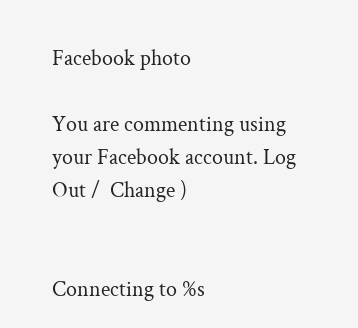Facebook photo

You are commenting using your Facebook account. Log Out /  Change )


Connecting to %s